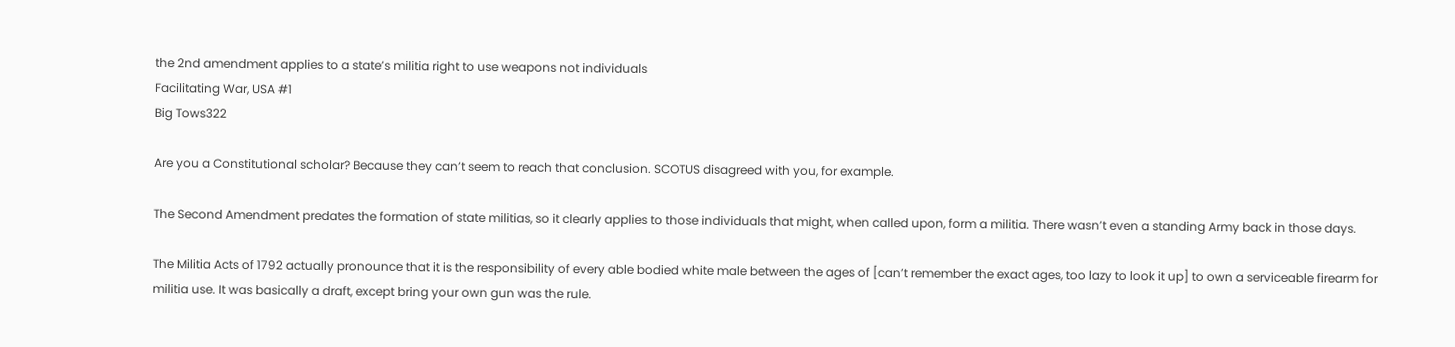the 2nd amendment applies to a state’s militia right to use weapons not individuals
Facilitating War, USA #1
Big Tows322

Are you a Constitutional scholar? Because they can’t seem to reach that conclusion. SCOTUS disagreed with you, for example.

The Second Amendment predates the formation of state militias, so it clearly applies to those individuals that might, when called upon, form a militia. There wasn’t even a standing Army back in those days.

The Militia Acts of 1792 actually pronounce that it is the responsibility of every able bodied white male between the ages of [can’t remember the exact ages, too lazy to look it up] to own a serviceable firearm for militia use. It was basically a draft, except bring your own gun was the rule.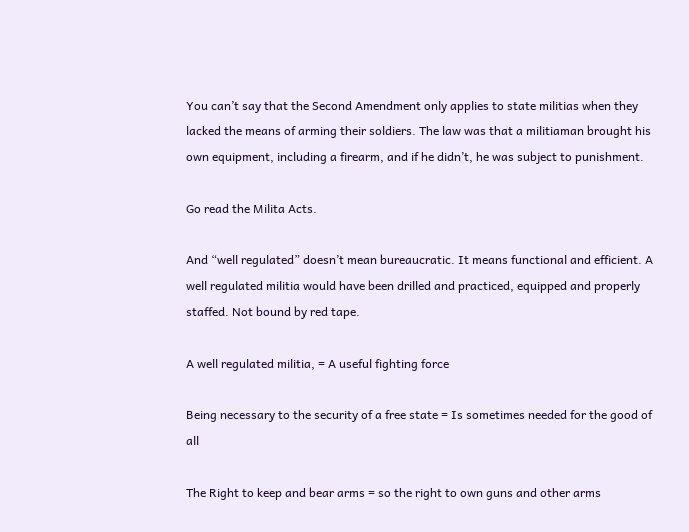You can’t say that the Second Amendment only applies to state militias when they lacked the means of arming their soldiers. The law was that a militiaman brought his own equipment, including a firearm, and if he didn’t, he was subject to punishment.

Go read the Milita Acts.

And “well regulated” doesn’t mean bureaucratic. It means functional and efficient. A well regulated militia would have been drilled and practiced, equipped and properly staffed. Not bound by red tape.

A well regulated militia, = A useful fighting force

Being necessary to the security of a free state = Is sometimes needed for the good of all

The Right to keep and bear arms = so the right to own guns and other arms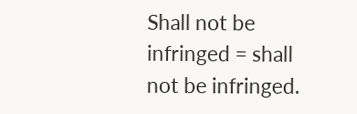Shall not be infringed = shall not be infringed.